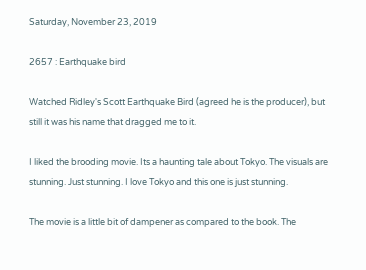Saturday, November 23, 2019

2657 : Earthquake bird

Watched Ridley's Scott Earthquake Bird (agreed he is the producer), but still it was his name that dragged me to it.

I liked the brooding movie. Its a haunting tale about Tokyo. The visuals are stunning. Just stunning. I love Tokyo and this one is just stunning.

The movie is a little bit of dampener as compared to the book. The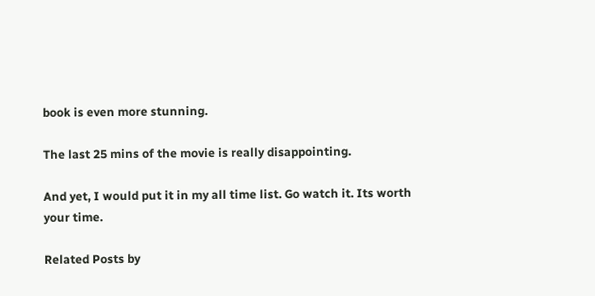book is even more stunning.

The last 25 mins of the movie is really disappointing.

And yet, I would put it in my all time list. Go watch it. Its worth your time.

Related Posts by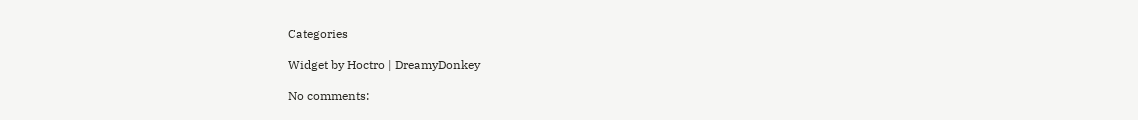Categories

Widget by Hoctro | DreamyDonkey

No comments: